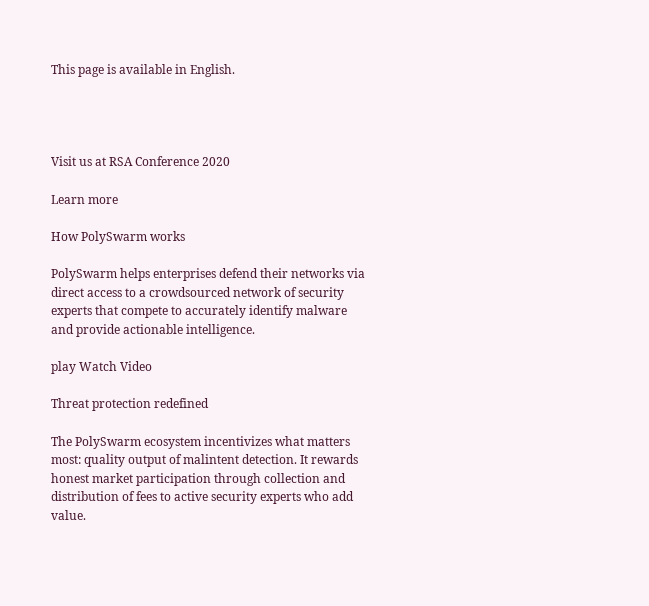This page is available in English.




Visit us at RSA Conference 2020

Learn more

How PolySwarm works

PolySwarm helps enterprises defend their networks via direct access to a crowdsourced network of security experts that compete to accurately identify malware and provide actionable intelligence.

play Watch Video

Threat protection redefined

The PolySwarm ecosystem incentivizes what matters most: quality output of malintent detection. It rewards honest market participation through collection and distribution of fees to active security experts who add value.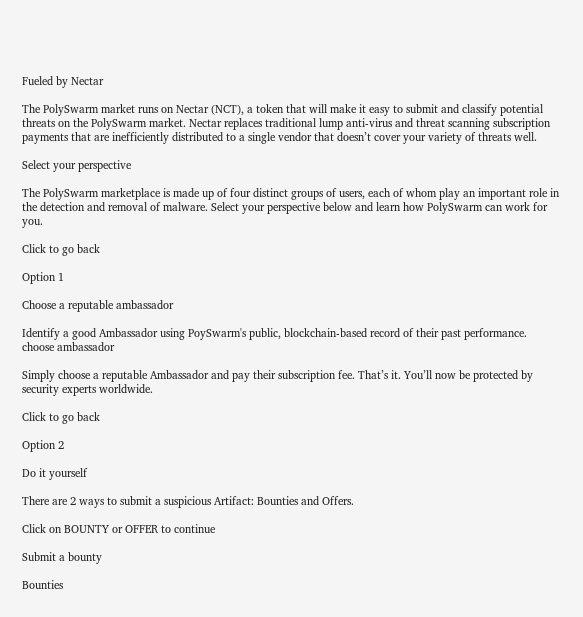Fueled by Nectar

The PolySwarm market runs on Nectar (NCT), a token that will make it easy to submit and classify potential threats on the PolySwarm market. Nectar replaces traditional lump anti-virus and threat scanning subscription payments that are inefficiently distributed to a single vendor that doesn’t cover your variety of threats well.

Select your perspective

The PolySwarm marketplace is made up of four distinct groups of users, each of whom play an important role in the detection and removal of malware. Select your perspective below and learn how PolySwarm can work for you.

Click to go back

Option 1

Choose a reputable ambassador

Identify a good Ambassador using PoySwarm's public, blockchain-based record of their past performance.
choose ambassador

Simply choose a reputable Ambassador and pay their subscription fee. That’s it. You’ll now be protected by security experts worldwide.

Click to go back

Option 2

Do it yourself

There are 2 ways to submit a suspicious Artifact: Bounties and Offers.

Click on BOUNTY or OFFER to continue

Submit a bounty

Bounties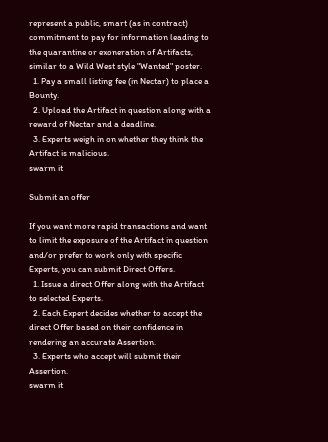represent a public, smart (as in contract) commitment to pay for information leading to the quarantine or exoneration of Artifacts, similar to a Wild West style "Wanted" poster.
  1. Pay a small listing fee (in Nectar) to place a Bounty.
  2. Upload the Artifact in question along with a reward of Nectar and a deadline.
  3. Experts weigh in on whether they think the Artifact is malicious.
swarm it

Submit an offer

If you want more rapid transactions and want to limit the exposure of the Artifact in question and/or prefer to work only with specific Experts, you can submit Direct Offers.
  1. Issue a direct Offer along with the Artifact to selected Experts.
  2. Each Expert decides whether to accept the direct Offer based on their confidence in rendering an accurate Assertion.
  3. Experts who accept will submit their Assertion.
swarm it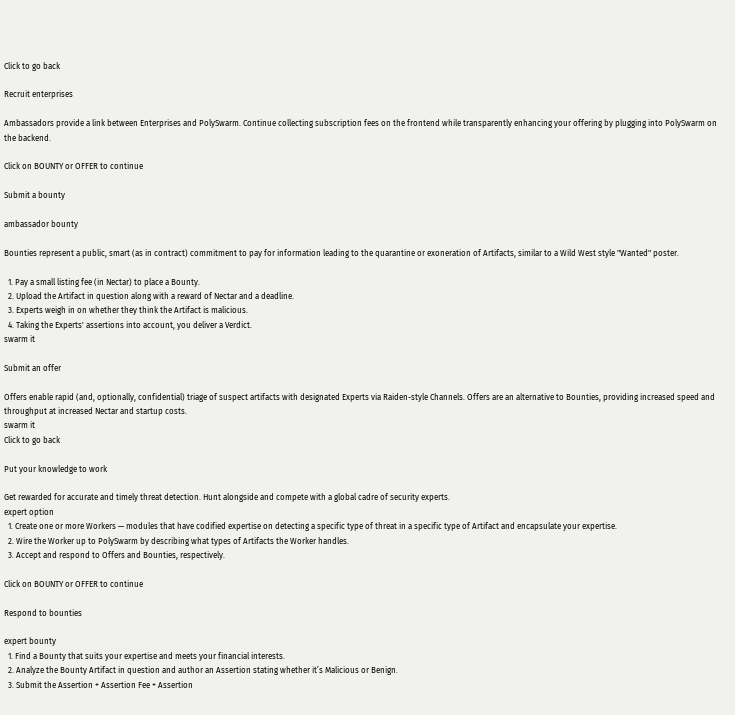Click to go back

Recruit enterprises

Ambassadors provide a link between Enterprises and PolySwarm. Continue collecting subscription fees on the frontend while transparently enhancing your offering by plugging into PolySwarm on the backend.

Click on BOUNTY or OFFER to continue

Submit a bounty

ambassador bounty

Bounties represent a public, smart (as in contract) commitment to pay for information leading to the quarantine or exoneration of Artifacts, similar to a Wild West style "Wanted" poster.

  1. Pay a small listing fee (in Nectar) to place a Bounty.
  2. Upload the Artifact in question along with a reward of Nectar and a deadline.
  3. Experts weigh in on whether they think the Artifact is malicious.
  4. Taking the Experts' assertions into account, you deliver a Verdict.
swarm it

Submit an offer

Offers enable rapid (and, optionally, confidential) triage of suspect artifacts with designated Experts via Raiden-style Channels. Offers are an alternative to Bounties, providing increased speed and throughput at increased Nectar and startup costs.
swarm it
Click to go back

Put your knowledge to work

Get rewarded for accurate and timely threat detection. Hunt alongside and compete with a global cadre of security experts.
expert option
  1. Create one or more Workers — modules that have codified expertise on detecting a specific type of threat in a specific type of Artifact and encapsulate your expertise.
  2. Wire the Worker up to PolySwarm by describing what types of Artifacts the Worker handles.
  3. Accept and respond to Offers and Bounties, respectively.

Click on BOUNTY or OFFER to continue

Respond to bounties

expert bounty
  1. Find a Bounty that suits your expertise and meets your financial interests.
  2. Analyze the Bounty Artifact in question and author an Assertion stating whether it’s Malicious or Benign.
  3. Submit the Assertion + Assertion Fee + Assertion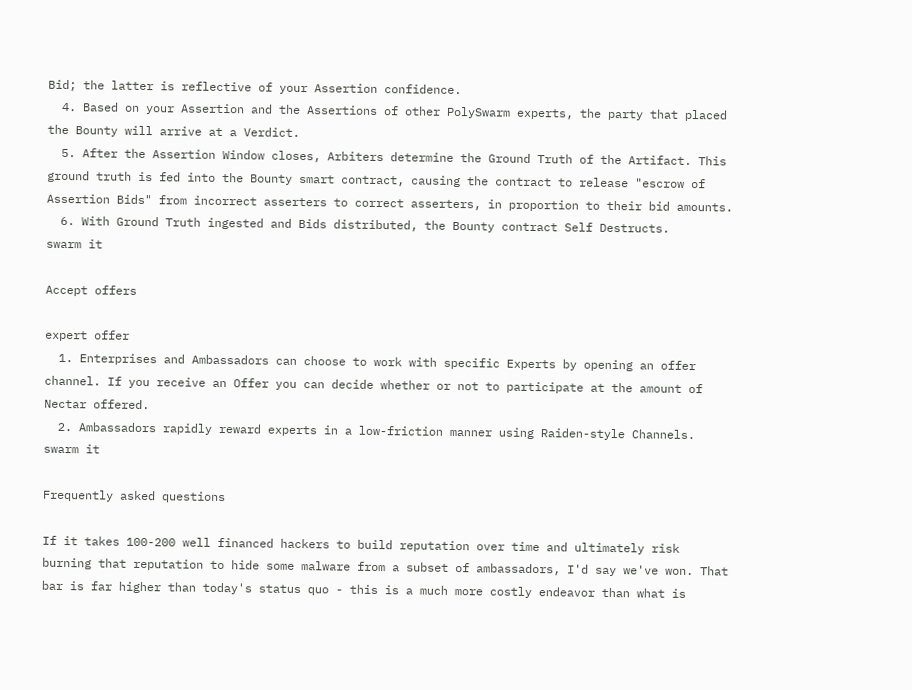Bid; the latter is reflective of your Assertion confidence.
  4. Based on your Assertion and the Assertions of other PolySwarm experts, the party that placed the Bounty will arrive at a Verdict.
  5. After the Assertion Window closes, Arbiters determine the Ground Truth of the Artifact. This ground truth is fed into the Bounty smart contract, causing the contract to release "escrow of Assertion Bids" from incorrect asserters to correct asserters, in proportion to their bid amounts.
  6. With Ground Truth ingested and Bids distributed, the Bounty contract Self Destructs.
swarm it

Accept offers

expert offer
  1. Enterprises and Ambassadors can choose to work with specific Experts by opening an offer channel. If you receive an Offer you can decide whether or not to participate at the amount of Nectar offered.
  2. Ambassadors rapidly reward experts in a low-friction manner using Raiden-style Channels.
swarm it

Frequently asked questions

If it takes 100-200 well financed hackers to build reputation over time and ultimately risk burning that reputation to hide some malware from a subset of ambassadors, I'd say we've won. That bar is far higher than today's status quo - this is a much more costly endeavor than what is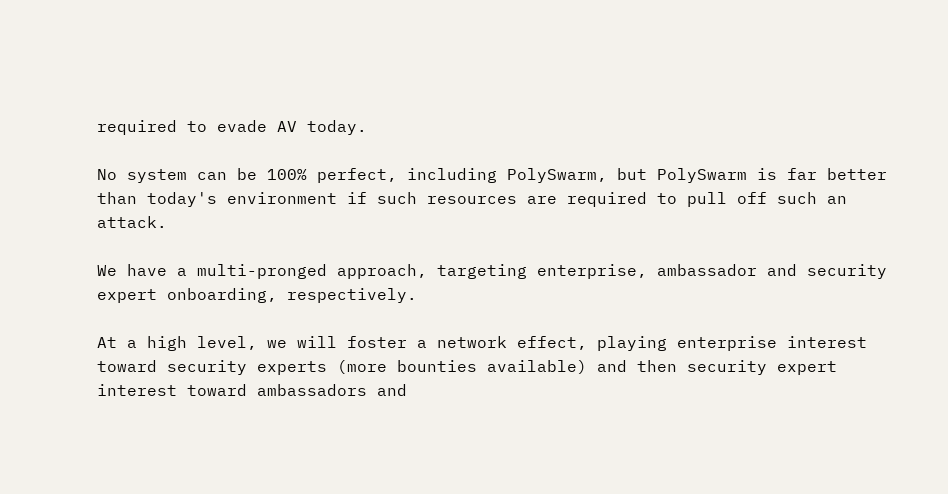required to evade AV today.

No system can be 100% perfect, including PolySwarm, but PolySwarm is far better than today's environment if such resources are required to pull off such an attack.

We have a multi-pronged approach, targeting enterprise, ambassador and security expert onboarding, respectively.

At a high level, we will foster a network effect, playing enterprise interest toward security experts (more bounties available) and then security expert interest toward ambassadors and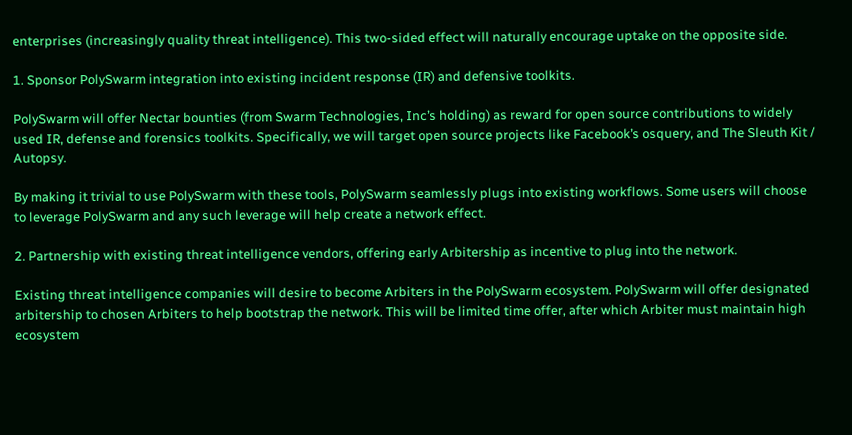enterprises (increasingly quality threat intelligence). This two-sided effect will naturally encourage uptake on the opposite side.

1. Sponsor PolySwarm integration into existing incident response (IR) and defensive toolkits.

PolySwarm will offer Nectar bounties (from Swarm Technologies, Inc’s holding) as reward for open source contributions to widely used IR, defense and forensics toolkits. Specifically, we will target open source projects like Facebook’s osquery, and The Sleuth Kit / Autopsy.

By making it trivial to use PolySwarm with these tools, PolySwarm seamlessly plugs into existing workflows. Some users will choose to leverage PolySwarm and any such leverage will help create a network effect.

2. Partnership with existing threat intelligence vendors, offering early Arbitership as incentive to plug into the network.

Existing threat intelligence companies will desire to become Arbiters in the PolySwarm ecosystem. PolySwarm will offer designated arbitership to chosen Arbiters to help bootstrap the network. This will be limited time offer, after which Arbiter must maintain high ecosystem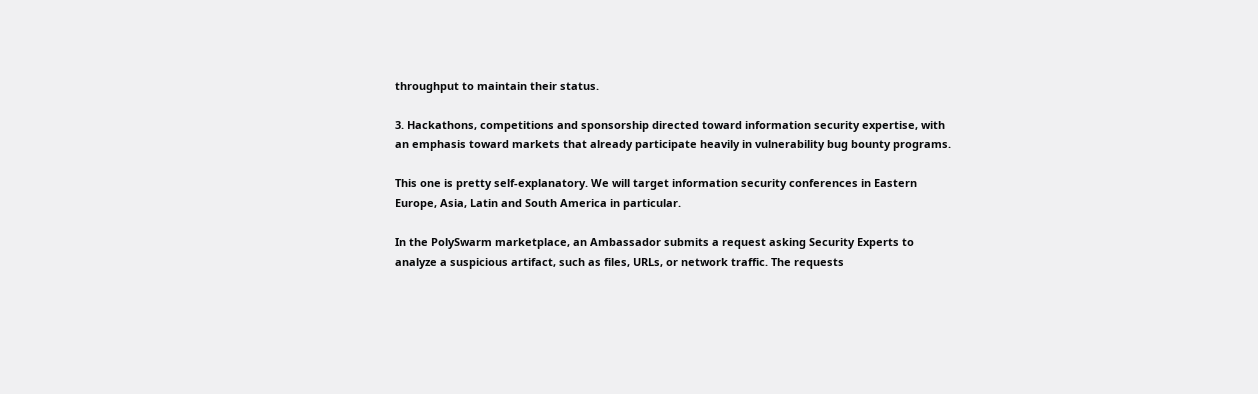throughput to maintain their status.

3. Hackathons, competitions and sponsorship directed toward information security expertise, with an emphasis toward markets that already participate heavily in vulnerability bug bounty programs.

This one is pretty self-explanatory. We will target information security conferences in Eastern Europe, Asia, Latin and South America in particular.

In the PolySwarm marketplace, an Ambassador submits a request asking Security Experts to analyze a suspicious artifact, such as files, URLs, or network traffic. The requests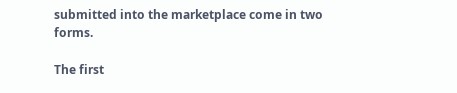submitted into the marketplace come in two forms.

The first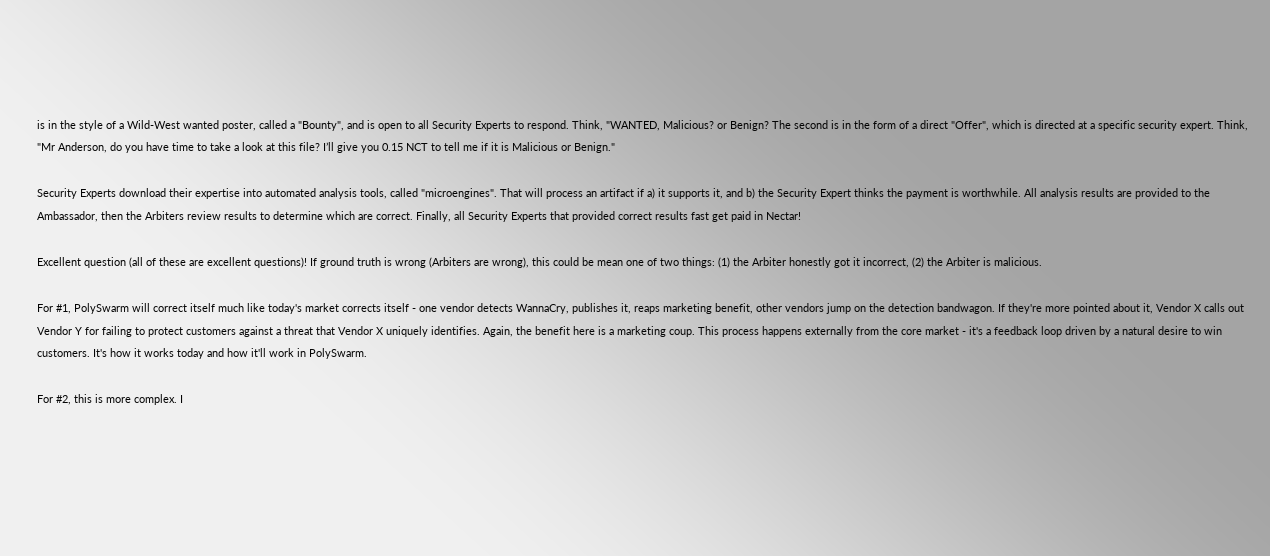is in the style of a Wild-West wanted poster, called a "Bounty", and is open to all Security Experts to respond. Think, "WANTED, Malicious? or Benign? The second is in the form of a direct "Offer", which is directed at a specific security expert. Think, "Mr Anderson, do you have time to take a look at this file? I’ll give you 0.15 NCT to tell me if it is Malicious or Benign."

Security Experts download their expertise into automated analysis tools, called "microengines". That will process an artifact if a) it supports it, and b) the Security Expert thinks the payment is worthwhile. All analysis results are provided to the Ambassador, then the Arbiters review results to determine which are correct. Finally, all Security Experts that provided correct results fast get paid in Nectar!

Excellent question (all of these are excellent questions)! If ground truth is wrong (Arbiters are wrong), this could be mean one of two things: (1) the Arbiter honestly got it incorrect, (2) the Arbiter is malicious.

For #1, PolySwarm will correct itself much like today's market corrects itself - one vendor detects WannaCry, publishes it, reaps marketing benefit, other vendors jump on the detection bandwagon. If they're more pointed about it, Vendor X calls out Vendor Y for failing to protect customers against a threat that Vendor X uniquely identifies. Again, the benefit here is a marketing coup. This process happens externally from the core market - it's a feedback loop driven by a natural desire to win customers. It's how it works today and how it'll work in PolySwarm.

For #2, this is more complex. I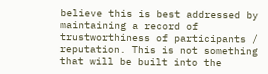believe this is best addressed by maintaining a record of trustworthiness of participants / reputation. This is not something that will be built into the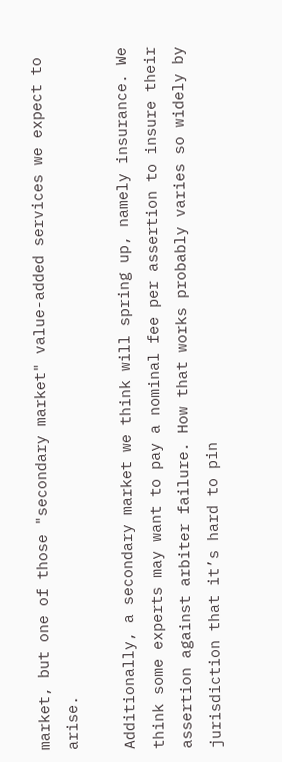market, but one of those "secondary market" value-added services we expect to arise.

Additionally, a secondary market we think will spring up, namely insurance. We think some experts may want to pay a nominal fee per assertion to insure their assertion against arbiter failure. How that works probably varies so widely by jurisdiction that it’s hard to pin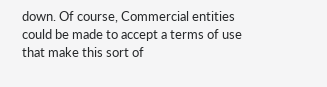down. Of course, Commercial entities could be made to accept a terms of use that make this sort of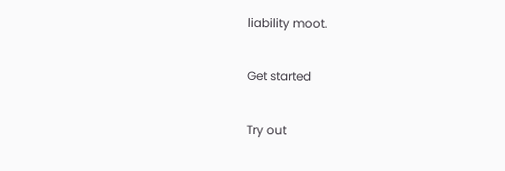liability moot.

Get started

Try out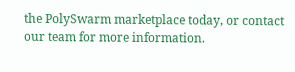the PolySwarm marketplace today, or contact our team for more information.